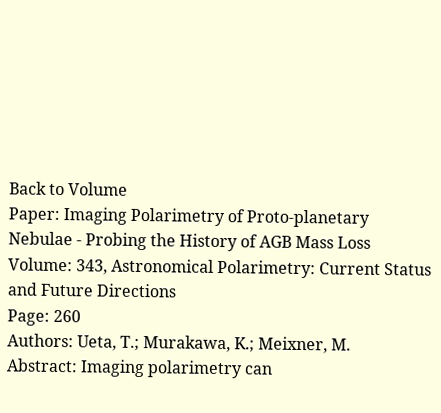Back to Volume
Paper: Imaging Polarimetry of Proto-planetary Nebulae - Probing the History of AGB Mass Loss
Volume: 343, Astronomical Polarimetry: Current Status and Future Directions
Page: 260
Authors: Ueta, T.; Murakawa, K.; Meixner, M.
Abstract: Imaging polarimetry can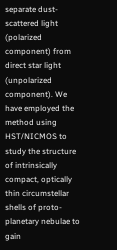separate dust-scattered light (polarized component) from direct star light (unpolarized component). We have employed the method using HST/NICMOS to study the structure of intrinsically compact, optically thin circumstellar shells of proto-planetary nebulae to gain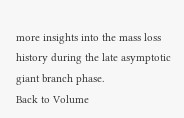more insights into the mass loss history during the late asymptotic giant branch phase.
Back to Volume